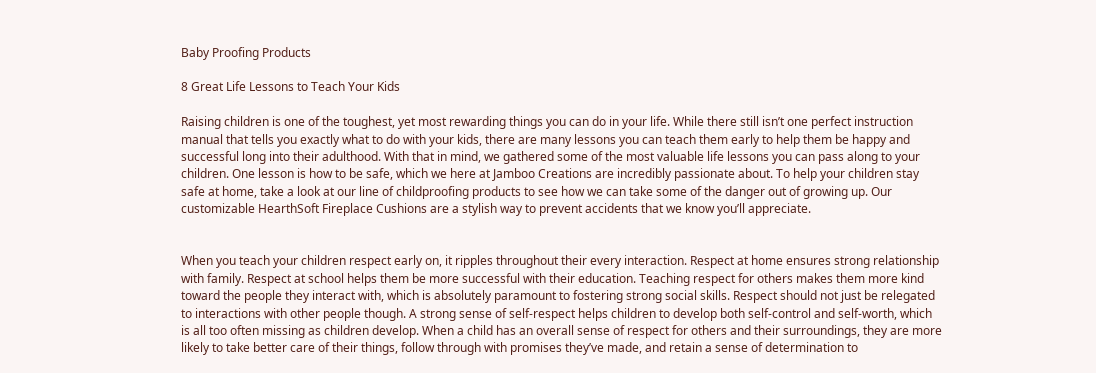Baby Proofing Products

8 Great Life Lessons to Teach Your Kids

Raising children is one of the toughest, yet most rewarding things you can do in your life. While there still isn’t one perfect instruction manual that tells you exactly what to do with your kids, there are many lessons you can teach them early to help them be happy and successful long into their adulthood. With that in mind, we gathered some of the most valuable life lessons you can pass along to your children. One lesson is how to be safe, which we here at Jamboo Creations are incredibly passionate about. To help your children stay safe at home, take a look at our line of childproofing products to see how we can take some of the danger out of growing up. Our customizable HearthSoft Fireplace Cushions are a stylish way to prevent accidents that we know you’ll appreciate.


When you teach your children respect early on, it ripples throughout their every interaction. Respect at home ensures strong relationship with family. Respect at school helps them be more successful with their education. Teaching respect for others makes them more kind toward the people they interact with, which is absolutely paramount to fostering strong social skills. Respect should not just be relegated to interactions with other people though. A strong sense of self-respect helps children to develop both self-control and self-worth, which is all too often missing as children develop. When a child has an overall sense of respect for others and their surroundings, they are more likely to take better care of their things, follow through with promises they’ve made, and retain a sense of determination to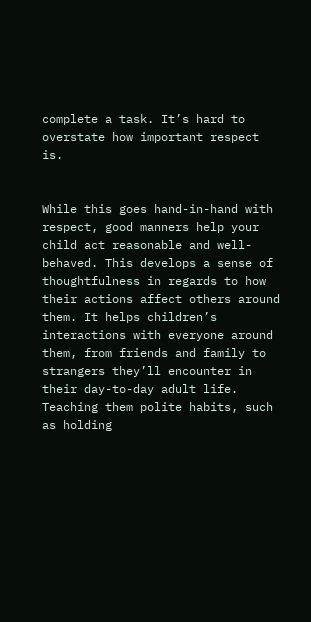complete a task. It’s hard to overstate how important respect is.


While this goes hand-in-hand with respect, good manners help your child act reasonable and well-behaved. This develops a sense of thoughtfulness in regards to how their actions affect others around them. It helps children’s interactions with everyone around them, from friends and family to strangers they’ll encounter in their day-to-day adult life. Teaching them polite habits, such as holding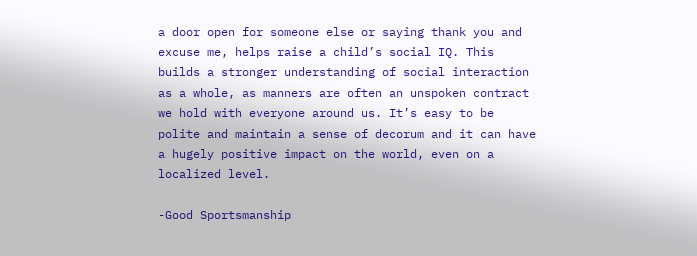a door open for someone else or saying thank you and excuse me, helps raise a child’s social IQ. This builds a stronger understanding of social interaction as a whole, as manners are often an unspoken contract we hold with everyone around us. It’s easy to be polite and maintain a sense of decorum and it can have a hugely positive impact on the world, even on a localized level.

-Good Sportsmanship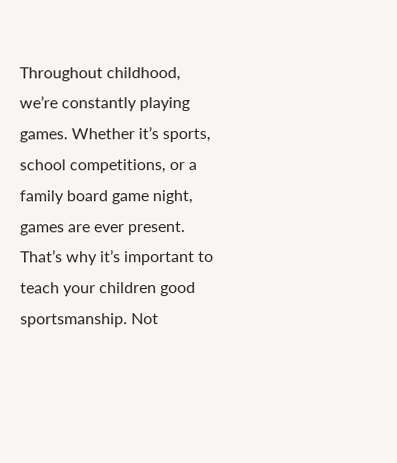Throughout childhood, we’re constantly playing games. Whether it’s sports, school competitions, or a family board game night, games are ever present. That’s why it’s important to teach your children good sportsmanship. Not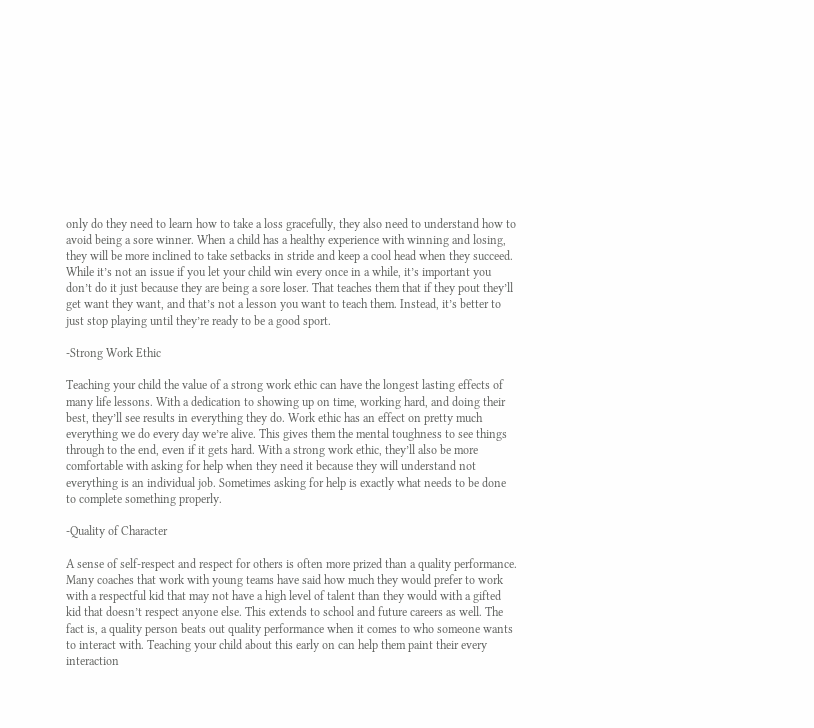only do they need to learn how to take a loss gracefully, they also need to understand how to avoid being a sore winner. When a child has a healthy experience with winning and losing, they will be more inclined to take setbacks in stride and keep a cool head when they succeed. While it’s not an issue if you let your child win every once in a while, it’s important you don’t do it just because they are being a sore loser. That teaches them that if they pout they’ll get want they want, and that’s not a lesson you want to teach them. Instead, it’s better to just stop playing until they’re ready to be a good sport.

-Strong Work Ethic

Teaching your child the value of a strong work ethic can have the longest lasting effects of many life lessons. With a dedication to showing up on time, working hard, and doing their best, they’ll see results in everything they do. Work ethic has an effect on pretty much everything we do every day we’re alive. This gives them the mental toughness to see things through to the end, even if it gets hard. With a strong work ethic, they’ll also be more comfortable with asking for help when they need it because they will understand not everything is an individual job. Sometimes asking for help is exactly what needs to be done to complete something properly.

-Quality of Character

A sense of self-respect and respect for others is often more prized than a quality performance. Many coaches that work with young teams have said how much they would prefer to work with a respectful kid that may not have a high level of talent than they would with a gifted kid that doesn’t respect anyone else. This extends to school and future careers as well. The fact is, a quality person beats out quality performance when it comes to who someone wants to interact with. Teaching your child about this early on can help them paint their every interaction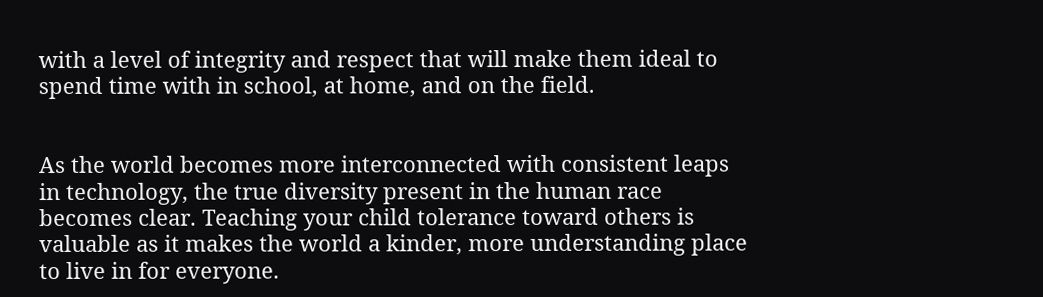with a level of integrity and respect that will make them ideal to spend time with in school, at home, and on the field.


As the world becomes more interconnected with consistent leaps in technology, the true diversity present in the human race becomes clear. Teaching your child tolerance toward others is valuable as it makes the world a kinder, more understanding place to live in for everyone.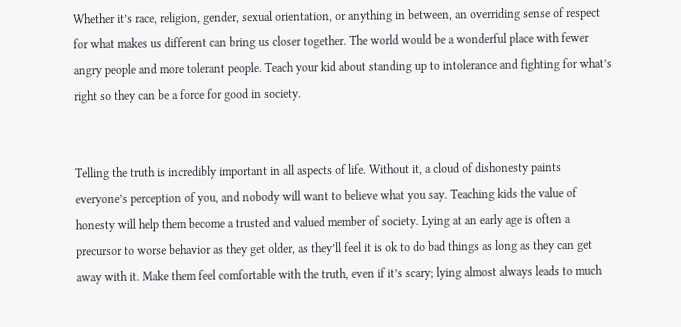Whether it’s race, religion, gender, sexual orientation, or anything in between, an overriding sense of respect for what makes us different can bring us closer together. The world would be a wonderful place with fewer angry people and more tolerant people. Teach your kid about standing up to intolerance and fighting for what’s right so they can be a force for good in society.


Telling the truth is incredibly important in all aspects of life. Without it, a cloud of dishonesty paints everyone’s perception of you, and nobody will want to believe what you say. Teaching kids the value of honesty will help them become a trusted and valued member of society. Lying at an early age is often a precursor to worse behavior as they get older, as they’ll feel it is ok to do bad things as long as they can get away with it. Make them feel comfortable with the truth, even if it’s scary; lying almost always leads to much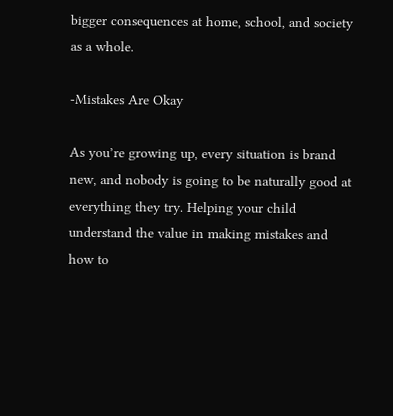bigger consequences at home, school, and society as a whole.

-Mistakes Are Okay

As you’re growing up, every situation is brand new, and nobody is going to be naturally good at everything they try. Helping your child understand the value in making mistakes and how to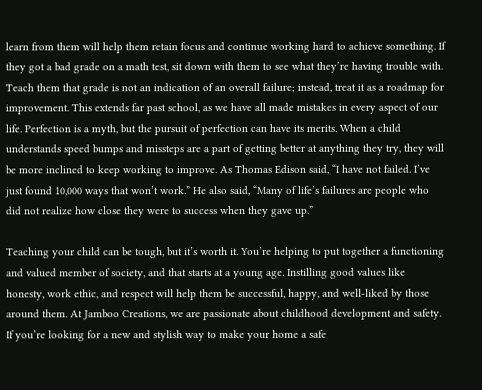learn from them will help them retain focus and continue working hard to achieve something. If they got a bad grade on a math test, sit down with them to see what they’re having trouble with. Teach them that grade is not an indication of an overall failure; instead, treat it as a roadmap for improvement. This extends far past school, as we have all made mistakes in every aspect of our life. Perfection is a myth, but the pursuit of perfection can have its merits. When a child understands speed bumps and missteps are a part of getting better at anything they try, they will be more inclined to keep working to improve. As Thomas Edison said, “I have not failed. I’ve just found 10,000 ways that won’t work.” He also said, “Many of life’s failures are people who did not realize how close they were to success when they gave up.”

Teaching your child can be tough, but it’s worth it. You’re helping to put together a functioning and valued member of society, and that starts at a young age. Instilling good values like honesty, work ethic, and respect will help them be successful, happy, and well-liked by those around them. At Jamboo Creations, we are passionate about childhood development and safety. If you’re looking for a new and stylish way to make your home a safe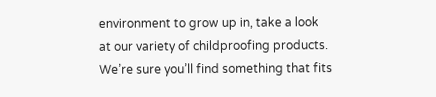environment to grow up in, take a look at our variety of childproofing products. We’re sure you’ll find something that fits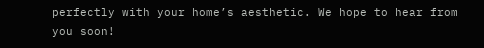perfectly with your home’s aesthetic. We hope to hear from you soon!